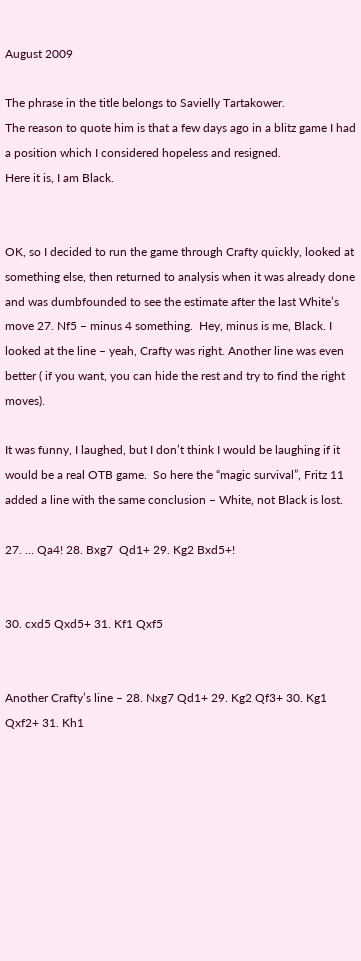August 2009

The phrase in the title belongs to Savielly Tartakower.
The reason to quote him is that a few days ago in a blitz game I had a position which I considered hopeless and resigned.
Here it is, I am Black.


OK, so I decided to run the game through Crafty quickly, looked at something else, then returned to analysis when it was already done and was dumbfounded to see the estimate after the last White’s move 27. Nf5 – minus 4 something.  Hey, minus is me, Black. I looked at the line – yeah, Crafty was right. Another line was even better ( if you want, you can hide the rest and try to find the right moves).

It was funny, I laughed, but I don’t think I would be laughing if it would be a real OTB game.  So here the “magic survival”, Fritz 11 added a line with the same conclusion – White, not Black is lost.

27. … Qa4! 28. Bxg7  Qd1+ 29. Kg2 Bxd5+!


30. cxd5 Qxd5+ 31. Kf1 Qxf5


Another Crafty’s line – 28. Nxg7 Qd1+ 29. Kg2 Qf3+ 30. Kg1 Qxf2+ 31. Kh1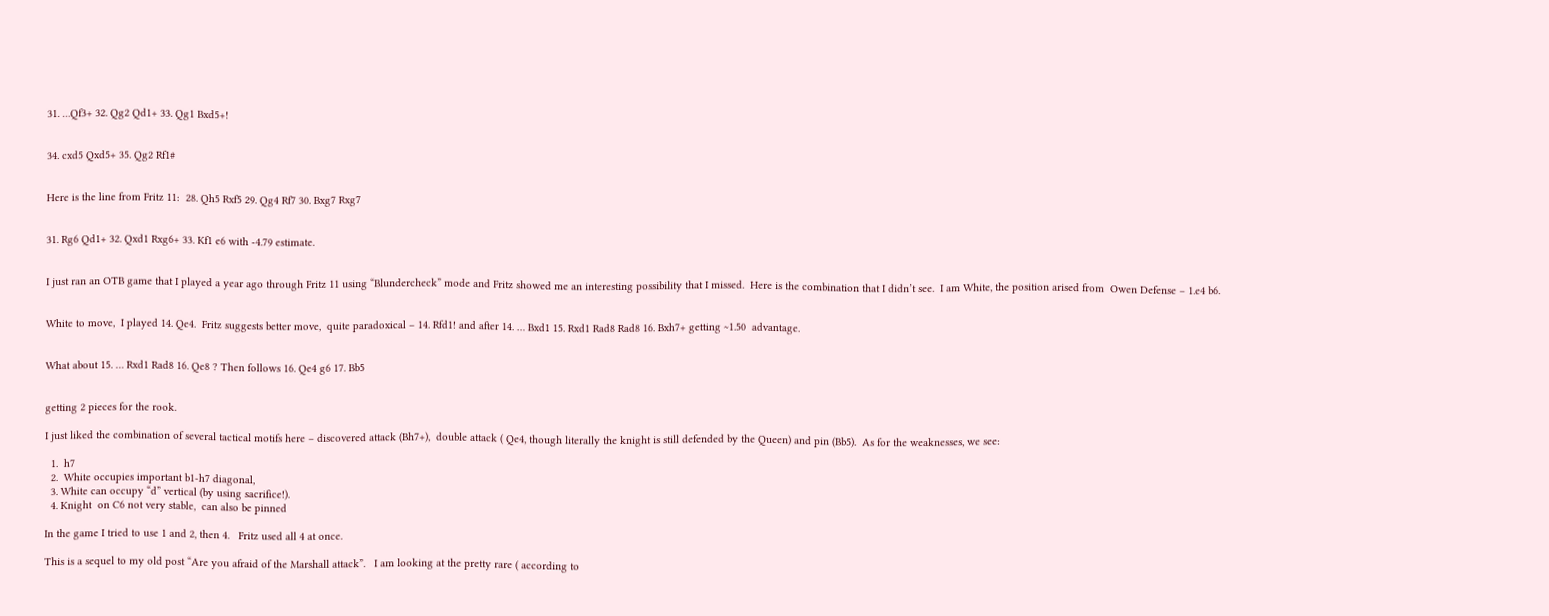31. …Qf3+ 32. Qg2 Qd1+ 33. Qg1 Bxd5+!


34. cxd5 Qxd5+ 35. Qg2 Rf1#


Here is the line from Fritz 11:  28. Qh5 Rxf5 29. Qg4 Rf7 30. Bxg7 Rxg7


31. Rg6 Qd1+ 32. Qxd1 Rxg6+ 33. Kf1 e6 with -4.79 estimate.


I just ran an OTB game that I played a year ago through Fritz 11 using “Blundercheck” mode and Fritz showed me an interesting possibility that I missed.  Here is the combination that I didn’t see.  I am White, the position arised from  Owen Defense – 1.e4 b6.


White to move,  I played 14. Qe4.  Fritz suggests better move,  quite paradoxical – 14. Rfd1! and after 14. … Bxd1 15. Rxd1 Rad8 Rad8 16. Bxh7+ getting ~1.50  advantage.


What about 15. … Rxd1 Rad8 16. Qe8 ? Then follows 16. Qe4 g6 17. Bb5


getting 2 pieces for the rook.

I just liked the combination of several tactical motifs here – discovered attack (Bh7+),  double attack ( Qe4, though literally the knight is still defended by the Queen) and pin (Bb5).  As for the weaknesses, we see:

  1.  h7
  2.  White occupies important b1-h7 diagonal,
  3. White can occupy “d” vertical (by using sacrifice!).
  4. Knight  on C6 not very stable,  can also be pinned

In the game I tried to use 1 and 2, then 4.   Fritz used all 4 at once.

This is a sequel to my old post “Are you afraid of the Marshall attack”.   I am looking at the pretty rare ( according to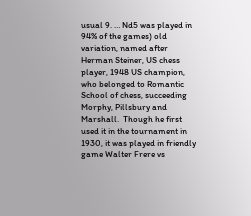usual 9. … Nd5 was played in  94% of the games) old variation, named after Herman Steiner, US chess player, 1948 US champion, who belonged to Romantic School of chess, succeeding Morphy, Pillsbury and Marshall.  Though he first used it in the tournament in 1930, it was played in friendly game Walter Frere vs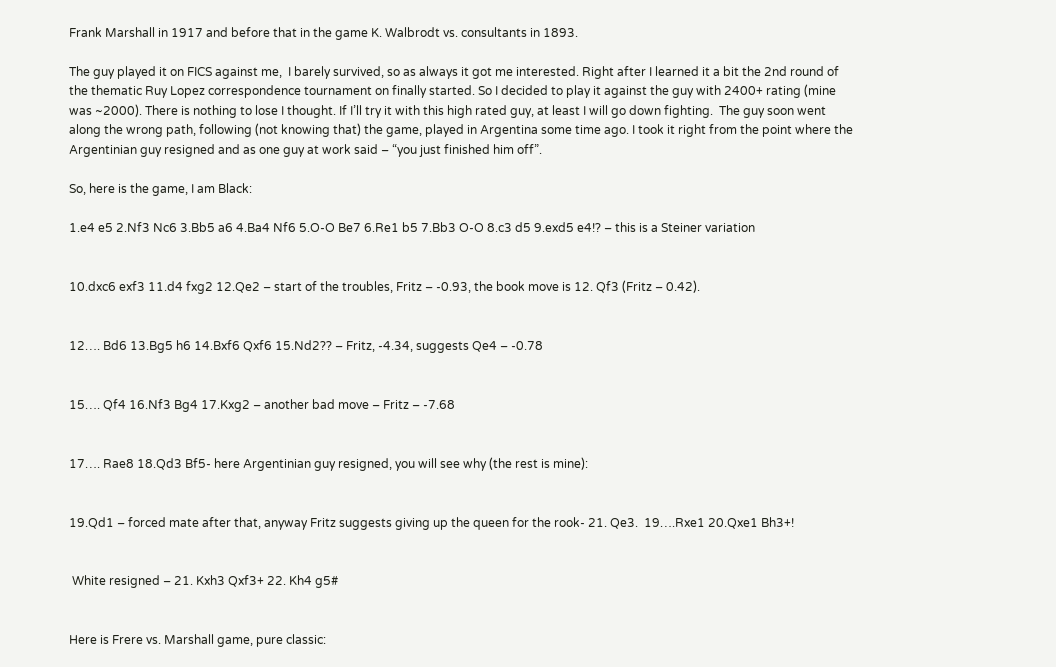Frank Marshall in 1917 and before that in the game K. Walbrodt vs. consultants in 1893.

The guy played it on FICS against me,  I barely survived, so as always it got me interested. Right after I learned it a bit the 2nd round of the thematic Ruy Lopez correspondence tournament on finally started. So I decided to play it against the guy with 2400+ rating (mine was ~2000). There is nothing to lose I thought. If I’ll try it with this high rated guy, at least I will go down fighting.  The guy soon went along the wrong path, following (not knowing that) the game, played in Argentina some time ago. I took it right from the point where the Argentinian guy resigned and as one guy at work said – “you just finished him off”.

So, here is the game, I am Black:

1.e4 e5 2.Nf3 Nc6 3.Bb5 a6 4.Ba4 Nf6 5.O-O Be7 6.Re1 b5 7.Bb3 O-O 8.c3 d5 9.exd5 e4!? – this is a Steiner variation


10.dxc6 exf3 11.d4 fxg2 12.Qe2 – start of the troubles, Fritz – -0.93, the book move is 12. Qf3 (Fritz – 0.42).


12…. Bd6 13.Bg5 h6 14.Bxf6 Qxf6 15.Nd2?? – Fritz, -4.34, suggests Qe4 – -0.78


15…. Qf4 16.Nf3 Bg4 17.Kxg2 – another bad move – Fritz – -7.68


17…. Rae8 18.Qd3 Bf5- here Argentinian guy resigned, you will see why (the rest is mine):


19.Qd1 – forced mate after that, anyway Fritz suggests giving up the queen for the rook- 21. Qe3.  19….Rxe1 20.Qxe1 Bh3+!


 White resigned – 21. Kxh3 Qxf3+ 22. Kh4 g5#


Here is Frere vs. Marshall game, pure classic: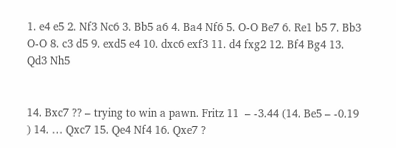1. e4 e5 2. Nf3 Nc6 3. Bb5 a6 4. Ba4 Nf6 5. O-O Be7 6. Re1 b5 7. Bb3 O-O 8. c3 d5 9. exd5 e4 10. dxc6 exf3 11. d4 fxg2 12. Bf4 Bg4 13. Qd3 Nh5


14. Bxc7 ?? – trying to win a pawn. Fritz 11  – -3.44 (14. Be5 – -0.19 ) 14. … Qxc7 15. Qe4 Nf4 16. Qxe7 ?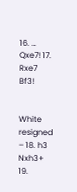16. … Qxe7! 17. Rxe7  Bf3!


White resigned – 18. h3 Nxh3+ 19.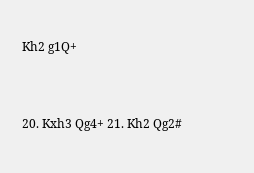Kh2 g1Q+


20. Kxh3 Qg4+ 21. Kh2 Qg2#